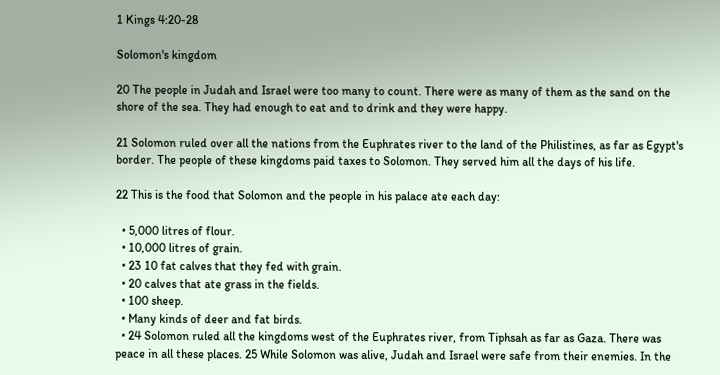1 Kings 4:20-28

Solomon's kingdom

20 The people in Judah and Israel were too many to count. There were as many of them as the sand on the shore of the sea. They had enough to eat and to drink and they were happy.

21 Solomon ruled over all the nations from the Euphrates river to the land of the Philistines, as far as Egypt's border. The people of these kingdoms paid taxes to Solomon. They served him all the days of his life.

22 This is the food that Solomon and the people in his palace ate each day:

  • 5,000 litres of flour.
  • 10,000 litres of grain.
  • 23 10 fat calves that they fed with grain.
  • 20 calves that ate grass in the fields.
  • 100 sheep.
  • Many kinds of deer and fat birds.
  • 24 Solomon ruled all the kingdoms west of the Euphrates river, from Tiphsah as far as Gaza. There was peace in all these places. 25 While Solomon was alive, Judah and Israel were safe from their enemies. In the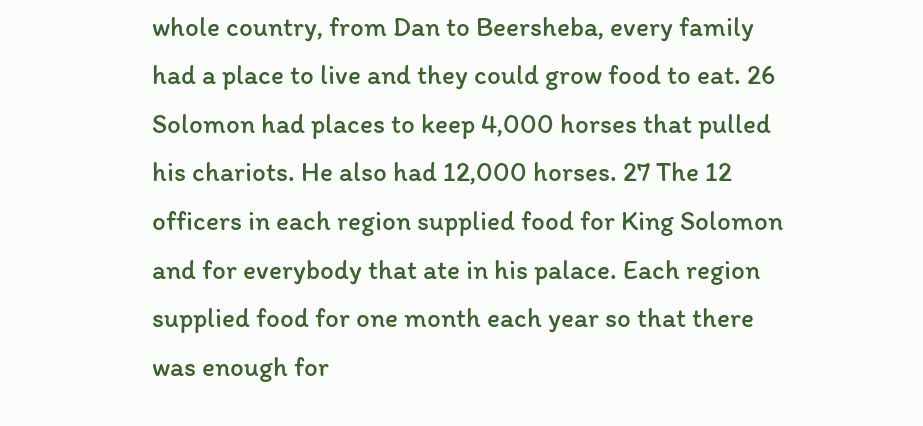whole country, from Dan to Beersheba, every family had a place to live and they could grow food to eat. 26 Solomon had places to keep 4,000 horses that pulled his chariots. He also had 12,000 horses. 27 The 12 officers in each region supplied food for King Solomon and for everybody that ate in his palace. Each region supplied food for one month each year so that there was enough for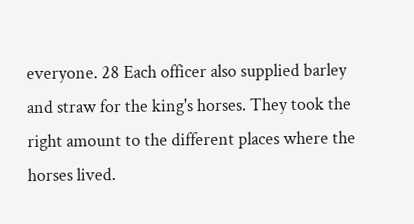everyone. 28 Each officer also supplied barley and straw for the king's horses. They took the right amount to the different places where the horses lived.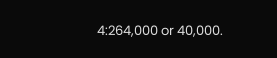4:264,000 or 40,000.